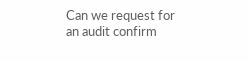Can we request for an audit confirm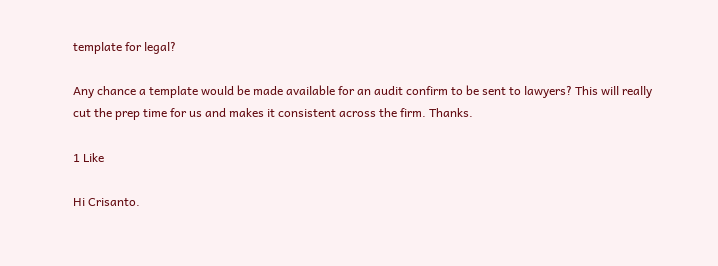template for legal?

Any chance a template would be made available for an audit confirm to be sent to lawyers? This will really cut the prep time for us and makes it consistent across the firm. Thanks.

1 Like

Hi Crisanto.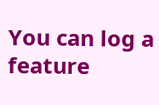You can log a feature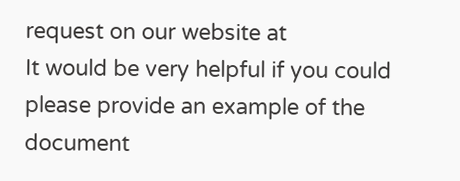request on our website at
It would be very helpful if you could please provide an example of the document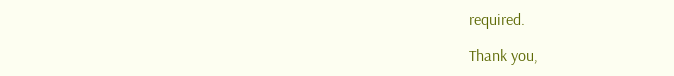required.

Thank you,